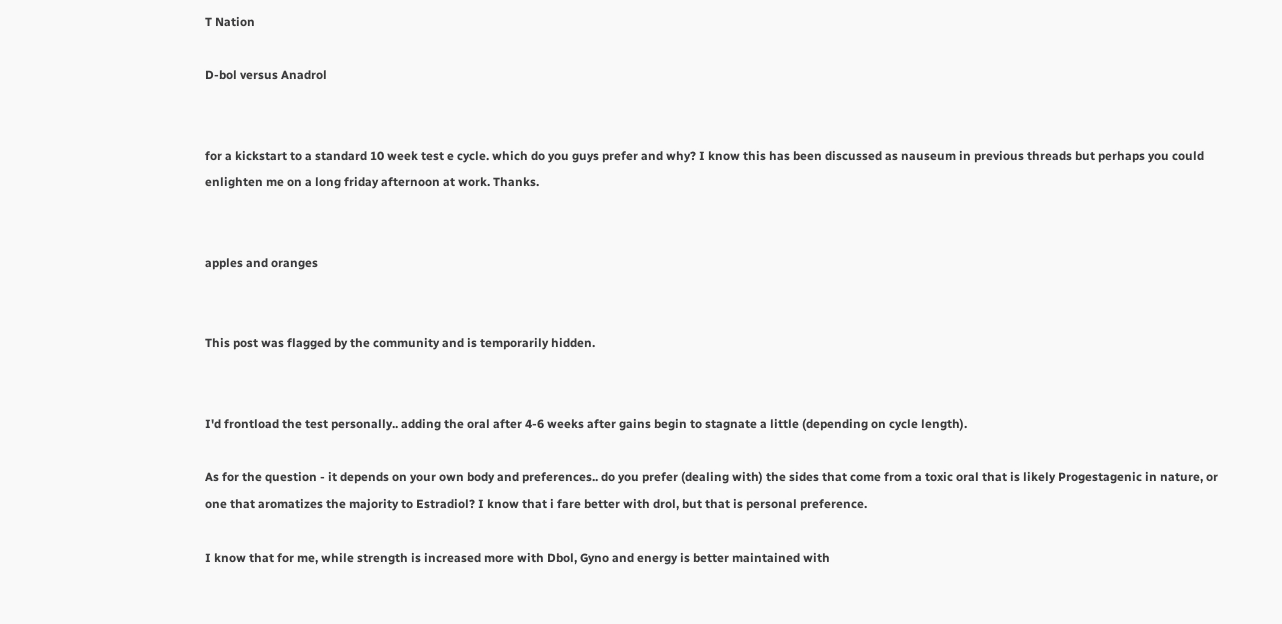T Nation

D-bol versus Anadrol


for a kickstart to a standard 10 week test e cycle. which do you guys prefer and why? I know this has been discussed as nauseum in previous threads but perhaps you could enlighten me on a long friday afternoon at work. Thanks.


apples and oranges


This post was flagged by the community and is temporarily hidden.


I'd frontload the test personally.. adding the oral after 4-6 weeks after gains begin to stagnate a little (depending on cycle length).

As for the question - it depends on your own body and preferences.. do you prefer (dealing with) the sides that come from a toxic oral that is likely Progestagenic in nature, or one that aromatizes the majority to Estradiol? I know that i fare better with drol, but that is personal preference.

I know that for me, while strength is increased more with Dbol, Gyno and energy is better maintained with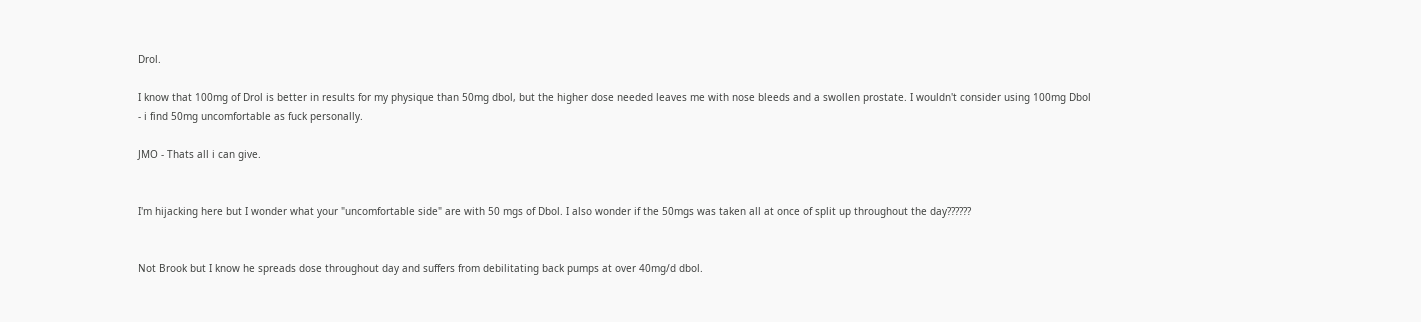Drol.

I know that 100mg of Drol is better in results for my physique than 50mg dbol, but the higher dose needed leaves me with nose bleeds and a swollen prostate. I wouldn't consider using 100mg Dbol - i find 50mg uncomfortable as fuck personally.

JMO - Thats all i can give.


I'm hijacking here but I wonder what your "uncomfortable side" are with 50 mgs of Dbol. I also wonder if the 50mgs was taken all at once of split up throughout the day??????


Not Brook but I know he spreads dose throughout day and suffers from debilitating back pumps at over 40mg/d dbol.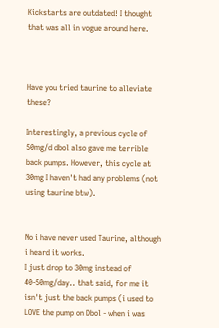Kickstarts are outdated! I thought that was all in vogue around here.



Have you tried taurine to alleviate these?

Interestingly, a previous cycle of 50mg/d dbol also gave me terrible back pumps. However, this cycle at 30mg I haven't had any problems (not using taurine btw).


No i have never used Taurine, although i heard it works.
I just drop to 30mg instead of 40-50mg/day.. that said, for me it isn't just the back pumps (i used to LOVE the pump on Dbol - when i was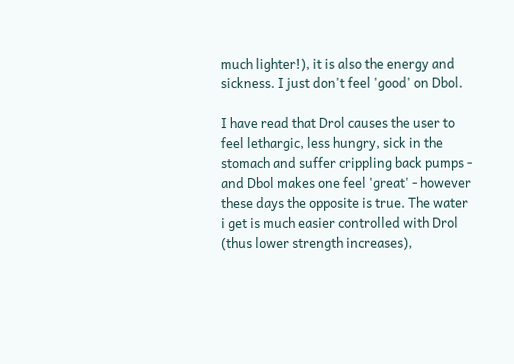much lighter!), it is also the energy and sickness. I just don't feel 'good' on Dbol.

I have read that Drol causes the user to feel lethargic, less hungry, sick in the stomach and suffer crippling back pumps - and Dbol makes one feel 'great' - however these days the opposite is true. The water i get is much easier controlled with Drol (thus lower strength increases),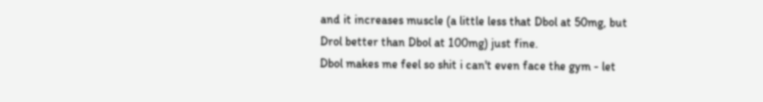and it increases muscle (a little less that Dbol at 50mg, but Drol better than Dbol at 100mg) just fine.
Dbol makes me feel so shit i can't even face the gym - let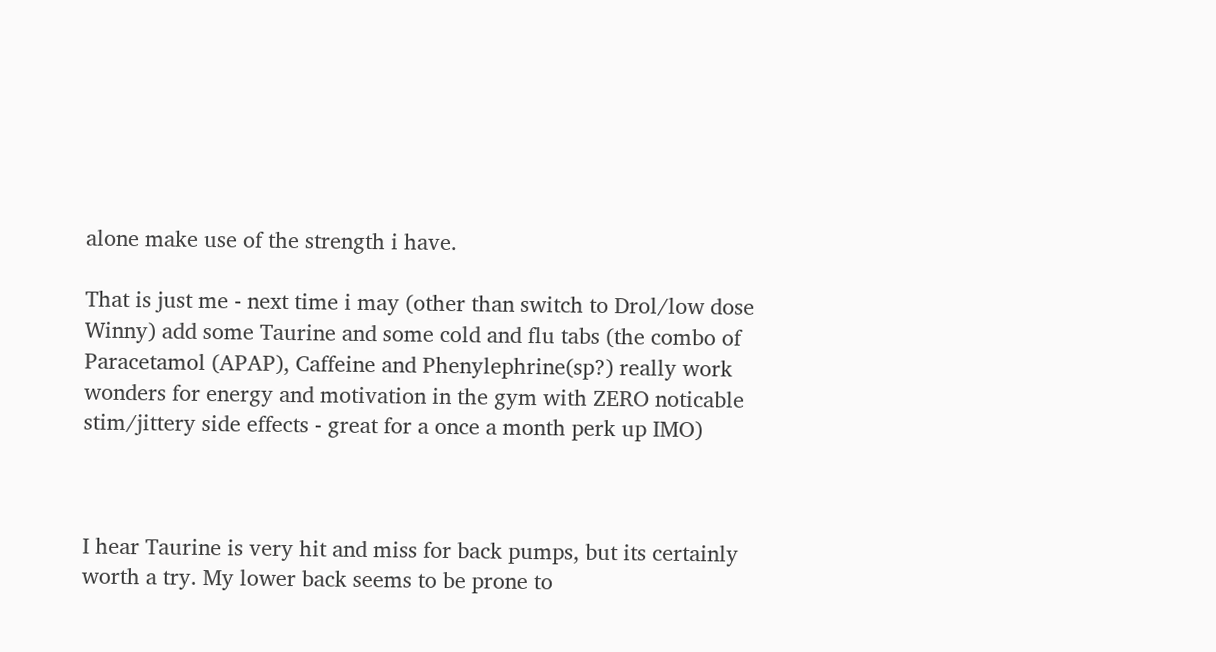alone make use of the strength i have.

That is just me - next time i may (other than switch to Drol/low dose Winny) add some Taurine and some cold and flu tabs (the combo of Paracetamol (APAP), Caffeine and Phenylephrine(sp?) really work wonders for energy and motivation in the gym with ZERO noticable stim/jittery side effects - great for a once a month perk up IMO)



I hear Taurine is very hit and miss for back pumps, but its certainly worth a try. My lower back seems to be prone to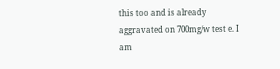this too and is already aggravated on 700mg/w test e. I am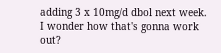adding 3 x 10mg/d dbol next week. I wonder how that's gonna work out?